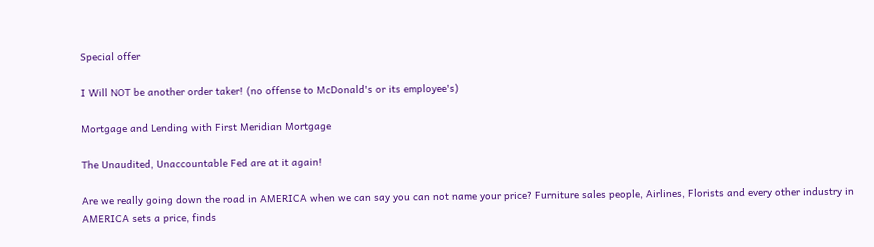Special offer

I Will NOT be another order taker! (no offense to McDonald's or its employee's)

Mortgage and Lending with First Meridian Mortgage

The Unaudited, Unaccountable Fed are at it again!

Are we really going down the road in AMERICA when we can say you can not name your price? Furniture sales people, Airlines, Florists and every other industry in AMERICA sets a price, finds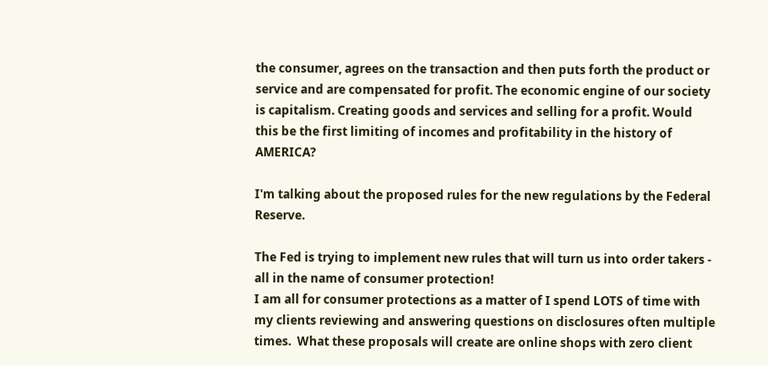the consumer, agrees on the transaction and then puts forth the product or service and are compensated for profit. The economic engine of our society is capitalism. Creating goods and services and selling for a profit. Would this be the first limiting of incomes and profitability in the history of AMERICA?

I'm talking about the proposed rules for the new regulations by the Federal Reserve.

The Fed is trying to implement new rules that will turn us into order takers - all in the name of consumer protection!
I am all for consumer protections as a matter of I spend LOTS of time with my clients reviewing and answering questions on disclosures often multiple times.  What these proposals will create are online shops with zero client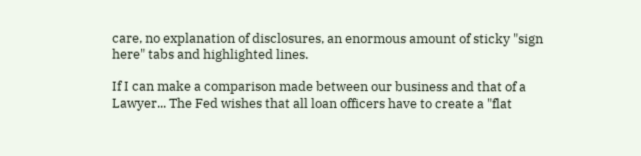care, no explanation of disclosures, an enormous amount of sticky "sign here" tabs and highlighted lines.

If I can make a comparison made between our business and that of a Lawyer... The Fed wishes that all loan officers have to create a "flat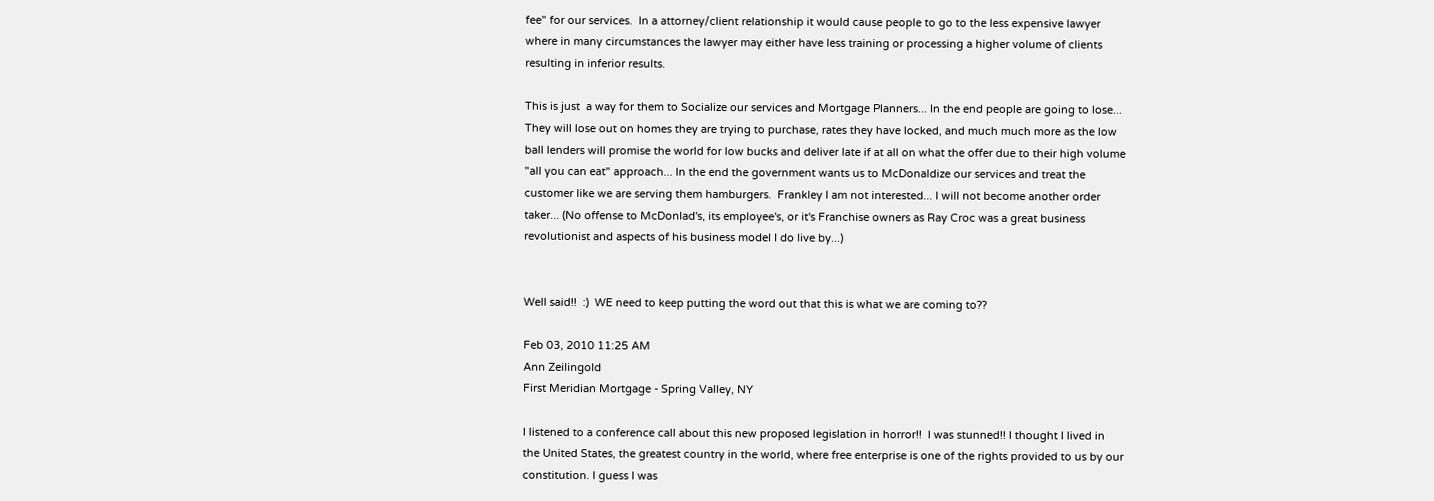fee" for our services.  In a attorney/client relationship it would cause people to go to the less expensive lawyer where in many circumstances the lawyer may either have less training or processing a higher volume of clients resulting in inferior results.

This is just  a way for them to Socialize our services and Mortgage Planners... In the end people are going to lose... They will lose out on homes they are trying to purchase, rates they have locked, and much much more as the low ball lenders will promise the world for low bucks and deliver late if at all on what the offer due to their high volume "all you can eat" approach... In the end the government wants us to McDonaldize our services and treat the customer like we are serving them hamburgers.  Frankley I am not interested... I will not become another order taker... (No offense to McDonlad's, its employee's, or it's Franchise owners as Ray Croc was a great business revolutionist and aspects of his business model I do live by...)


Well said!!  :)  WE need to keep putting the word out that this is what we are coming to??

Feb 03, 2010 11:25 AM
Ann Zeilingold
First Meridian Mortgage - Spring Valley, NY

I listened to a conference call about this new proposed legislation in horror!!  I was stunned!! I thought I lived in the United States, the greatest country in the world, where free enterprise is one of the rights provided to us by our constitution. I guess I was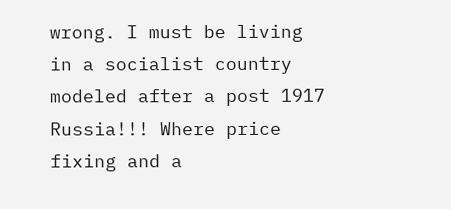wrong. I must be living in a socialist country modeled after a post 1917 Russia!!! Where price fixing and a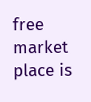free market place is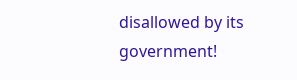disallowed by its government!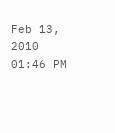Feb 13, 2010 01:46 PM